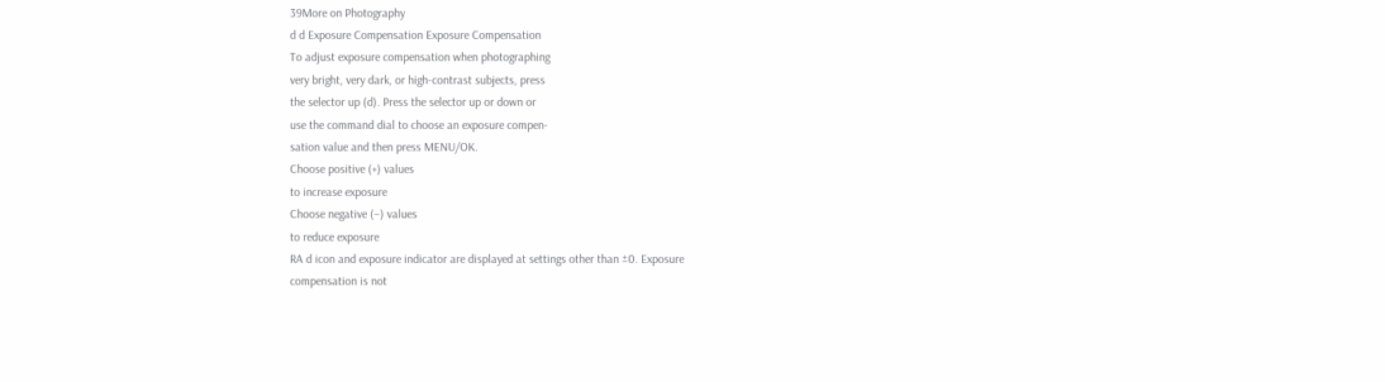39More on Photography
d d Exposure Compensation Exposure Compensation
To adjust exposure compensation when photographing
very bright, very dark, or high-contrast subjects, press
the selector up (d). Press the selector up or down or
use the command dial to choose an exposure compen-
sation value and then press MENU/OK.
Choose positive (+) values
to increase exposure
Choose negative (–) values
to reduce exposure
RA d icon and exposure indicator are displayed at settings other than ±0. Exposure
compensation is not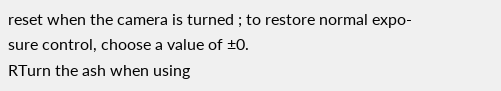reset when the camera is turned ; to restore normal expo-
sure control, choose a value of ±0.
RTurn the ash when using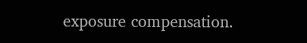exposure compensation.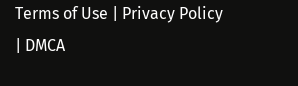Terms of Use | Privacy Policy | DMCA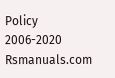Policy
2006-2020 Rsmanuals.com